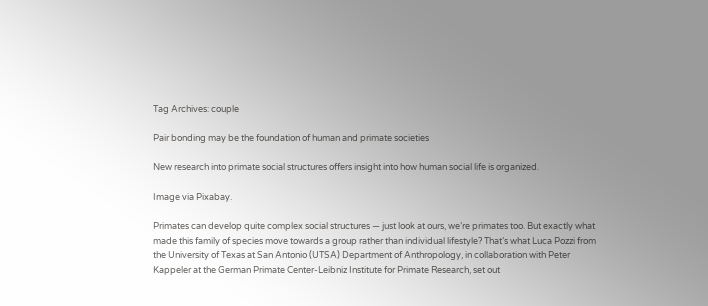Tag Archives: couple

Pair bonding may be the foundation of human and primate societies

New research into primate social structures offers insight into how human social life is organized.

Image via Pixabay.

Primates can develop quite complex social structures — just look at ours, we’re primates too. But exactly what made this family of species move towards a group rather than individual lifestyle? That’s what Luca Pozzi from the University of Texas at San Antonio (UTSA) Department of Anthropology, in collaboration with Peter Kappeler at the German Primate Center-Leibniz Institute for Primate Research, set out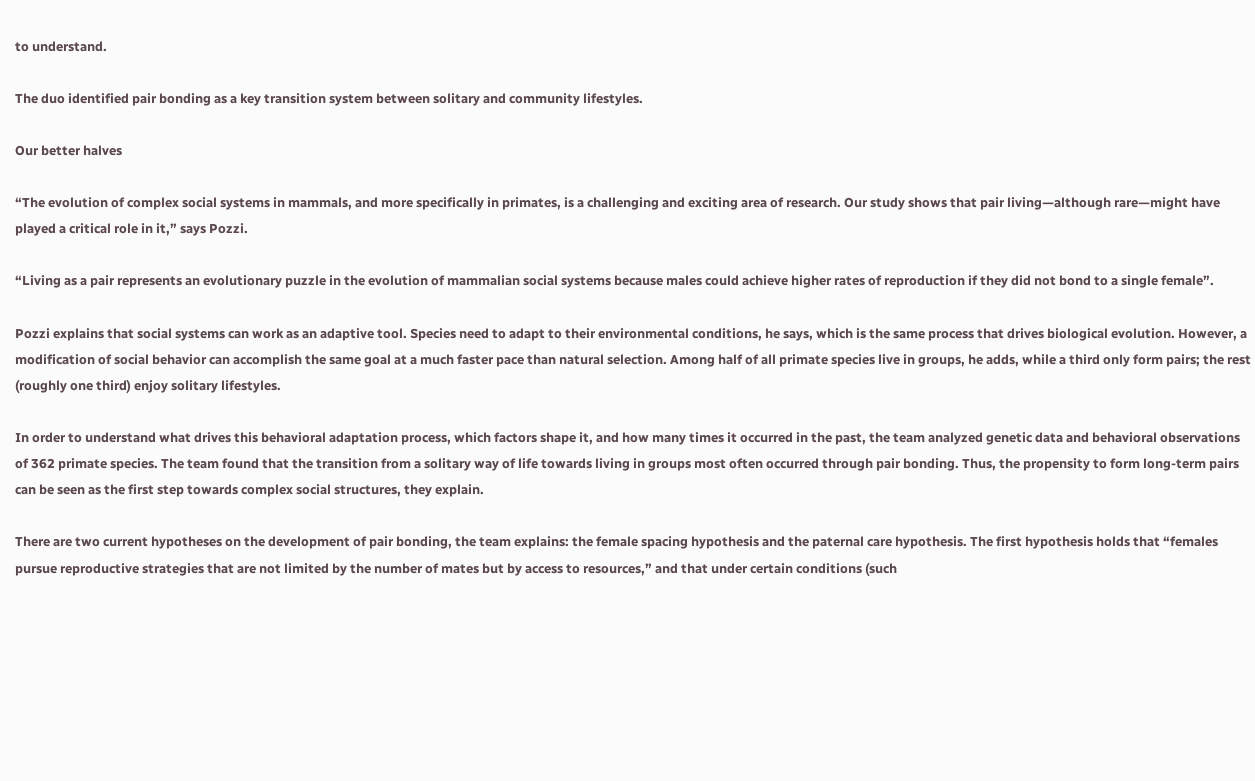to understand.

The duo identified pair bonding as a key transition system between solitary and community lifestyles.

Our better halves

“The evolution of complex social systems in mammals, and more specifically in primates, is a challenging and exciting area of research. Our study shows that pair living—although rare—might have played a critical role in it,” says Pozzi.

“Living as a pair represents an evolutionary puzzle in the evolution of mammalian social systems because males could achieve higher rates of reproduction if they did not bond to a single female”.

Pozzi explains that social systems can work as an adaptive tool. Species need to adapt to their environmental conditions, he says, which is the same process that drives biological evolution. However, a modification of social behavior can accomplish the same goal at a much faster pace than natural selection. Among half of all primate species live in groups, he adds, while a third only form pairs; the rest (roughly one third) enjoy solitary lifestyles.

In order to understand what drives this behavioral adaptation process, which factors shape it, and how many times it occurred in the past, the team analyzed genetic data and behavioral observations of 362 primate species. The team found that the transition from a solitary way of life towards living in groups most often occurred through pair bonding. Thus, the propensity to form long-term pairs can be seen as the first step towards complex social structures, they explain.

There are two current hypotheses on the development of pair bonding, the team explains: the female spacing hypothesis and the paternal care hypothesis. The first hypothesis holds that “females pursue reproductive strategies that are not limited by the number of mates but by access to resources,” and that under certain conditions (such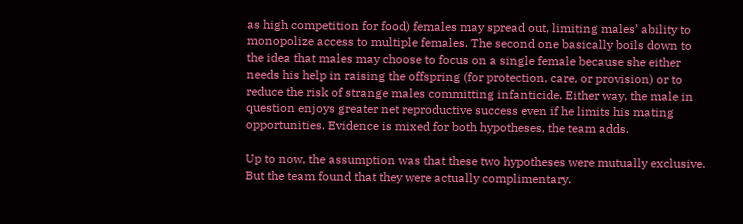as high competition for food) females may spread out, limiting males’ ability to monopolize access to multiple females. The second one basically boils down to the idea that males may choose to focus on a single female because she either needs his help in raising the offspring (for protection, care, or provision) or to reduce the risk of strange males committing infanticide. Either way, the male in question enjoys greater net reproductive success even if he limits his mating opportunities. Evidence is mixed for both hypotheses, the team adds.

Up to now, the assumption was that these two hypotheses were mutually exclusive. But the team found that they were actually complimentary.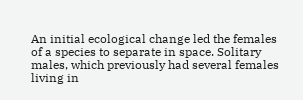An initial ecological change led the females of a species to separate in space. Solitary males, which previously had several females living in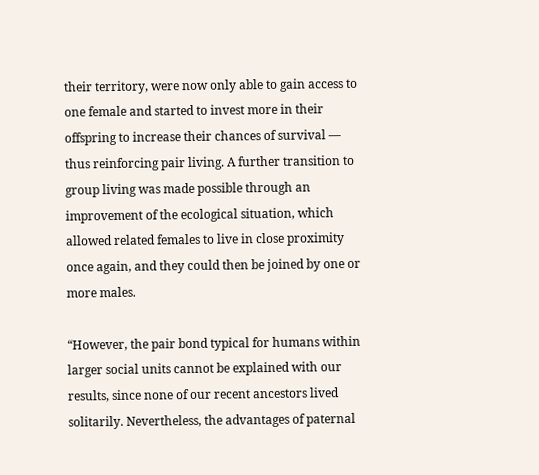their territory, were now only able to gain access to one female and started to invest more in their offspring to increase their chances of survival — thus reinforcing pair living. A further transition to group living was made possible through an improvement of the ecological situation, which allowed related females to live in close proximity once again, and they could then be joined by one or more males.

“However, the pair bond typical for humans within larger social units cannot be explained with our results, since none of our recent ancestors lived solitarily. Nevertheless, the advantages of paternal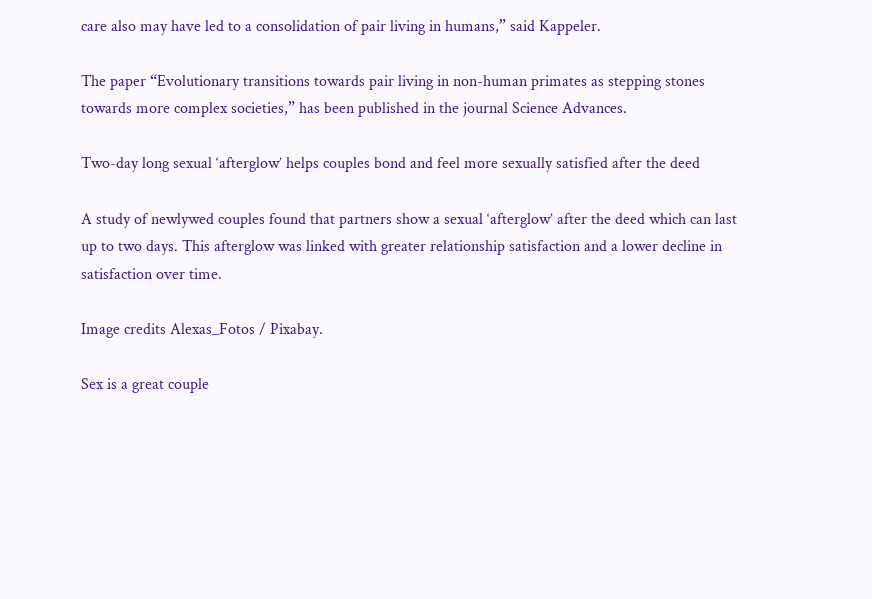care also may have led to a consolidation of pair living in humans,” said Kappeler.

The paper “Evolutionary transitions towards pair living in non-human primates as stepping stones towards more complex societies,” has been published in the journal Science Advances.

Two-day long sexual ‘afterglow’ helps couples bond and feel more sexually satisfied after the deed

A study of newlywed couples found that partners show a sexual ‘afterglow’ after the deed which can last up to two days. This afterglow was linked with greater relationship satisfaction and a lower decline in satisfaction over time.

Image credits Alexas_Fotos / Pixabay.

Sex is a great couple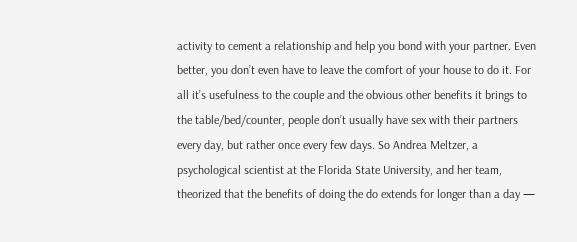activity to cement a relationship and help you bond with your partner. Even better, you don’t even have to leave the comfort of your house to do it. For all it’s usefulness to the couple and the obvious other benefits it brings to the table/bed/counter, people don’t usually have sex with their partners every day, but rather once every few days. So Andrea Meltzer, a psychological scientist at the Florida State University, and her team, theorized that the benefits of doing the do extends for longer than a day —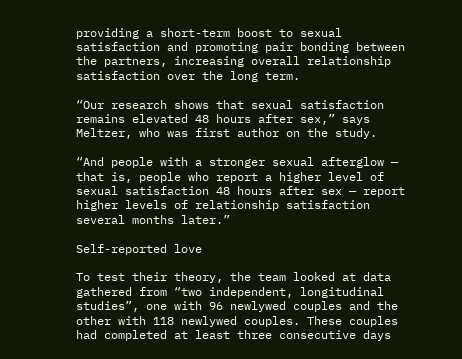providing a short-term boost to sexual satisfaction and promoting pair bonding between the partners, increasing overall relationship satisfaction over the long term.

“Our research shows that sexual satisfaction remains elevated 48 hours after sex,” says Meltzer, who was first author on the study.

“And people with a stronger sexual afterglow — that is, people who report a higher level of sexual satisfaction 48 hours after sex — report higher levels of relationship satisfaction several months later.”

Self-reported love

To test their theory, the team looked at data gathered from “two independent, longitudinal studies”, one with 96 newlywed couples and the other with 118 newlywed couples. These couples had completed at least three consecutive days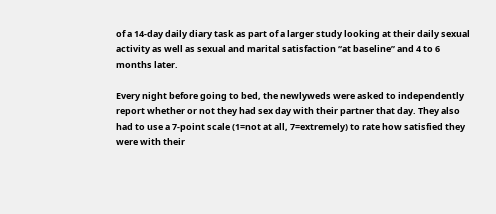of a 14-day daily diary task as part of a larger study looking at their daily sexual activity as well as sexual and marital satisfaction “at baseline” and 4 to 6 months later.

Every night before going to bed, the newlyweds were asked to independently report whether or not they had sex day with their partner that day. They also had to use a 7-point scale (1=not at all, 7=extremely) to rate how satisfied they were with their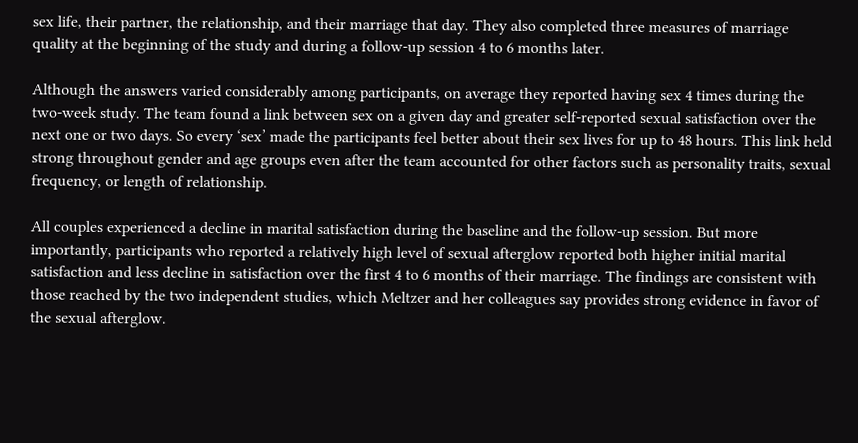sex life, their partner, the relationship, and their marriage that day. They also completed three measures of marriage quality at the beginning of the study and during a follow-up session 4 to 6 months later.

Although the answers varied considerably among participants, on average they reported having sex 4 times during the two-week study. The team found a link between sex on a given day and greater self-reported sexual satisfaction over the next one or two days. So every ‘sex’ made the participants feel better about their sex lives for up to 48 hours. This link held strong throughout gender and age groups even after the team accounted for other factors such as personality traits, sexual frequency, or length of relationship.

All couples experienced a decline in marital satisfaction during the baseline and the follow-up session. But more importantly, participants who reported a relatively high level of sexual afterglow reported both higher initial marital satisfaction and less decline in satisfaction over the first 4 to 6 months of their marriage. The findings are consistent with those reached by the two independent studies, which Meltzer and her colleagues say provides strong evidence in favor of the sexual afterglow.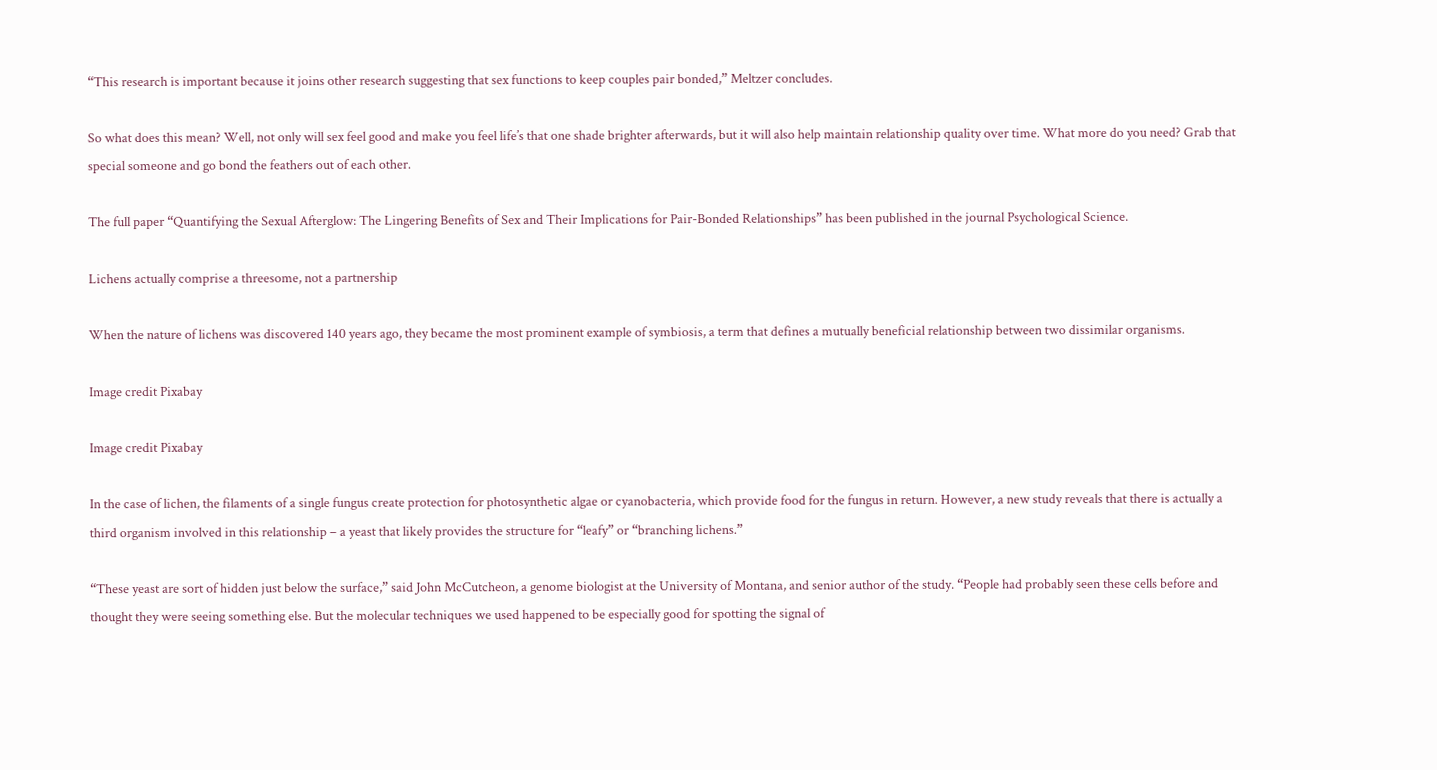“This research is important because it joins other research suggesting that sex functions to keep couples pair bonded,” Meltzer concludes.

So what does this mean? Well, not only will sex feel good and make you feel life’s that one shade brighter afterwards, but it will also help maintain relationship quality over time. What more do you need? Grab that special someone and go bond the feathers out of each other.

The full paper “Quantifying the Sexual Afterglow: The Lingering Benefits of Sex and Their Implications for Pair-Bonded Relationships” has been published in the journal Psychological Science.

Lichens actually comprise a threesome, not a partnership

When the nature of lichens was discovered 140 years ago, they became the most prominent example of symbiosis, a term that defines a mutually beneficial relationship between two dissimilar organisms.

Image credit Pixabay

Image credit Pixabay

In the case of lichen, the filaments of a single fungus create protection for photosynthetic algae or cyanobacteria, which provide food for the fungus in return. However, a new study reveals that there is actually a third organism involved in this relationship – a yeast that likely provides the structure for “leafy” or “branching lichens.”

“These yeast are sort of hidden just below the surface,” said John McCutcheon, a genome biologist at the University of Montana, and senior author of the study. “People had probably seen these cells before and thought they were seeing something else. But the molecular techniques we used happened to be especially good for spotting the signal of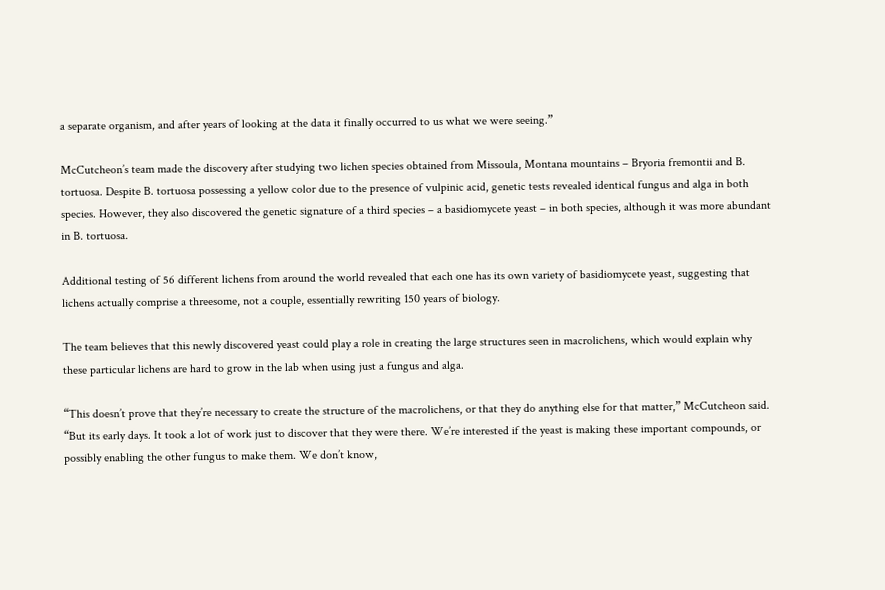a separate organism, and after years of looking at the data it finally occurred to us what we were seeing.”

McCutcheon’s team made the discovery after studying two lichen species obtained from Missoula, Montana mountains – Bryoria fremontii and B. tortuosa. Despite B. tortuosa possessing a yellow color due to the presence of vulpinic acid, genetic tests revealed identical fungus and alga in both species. However, they also discovered the genetic signature of a third species – a basidiomycete yeast – in both species, although it was more abundant in B. tortuosa.

Additional testing of 56 different lichens from around the world revealed that each one has its own variety of basidiomycete yeast, suggesting that lichens actually comprise a threesome, not a couple, essentially rewriting 150 years of biology.

The team believes that this newly discovered yeast could play a role in creating the large structures seen in macrolichens, which would explain why these particular lichens are hard to grow in the lab when using just a fungus and alga.

“This doesn’t prove that they’re necessary to create the structure of the macrolichens, or that they do anything else for that matter,” McCutcheon said. “But its early days. It took a lot of work just to discover that they were there. We’re interested if the yeast is making these important compounds, or possibly enabling the other fungus to make them. We don’t know,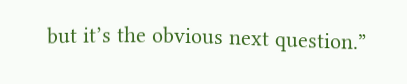but it’s the obvious next question.”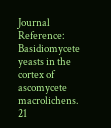Journal Reference: Basidiomycete yeasts in the cortex of ascomycete macrolichens. 21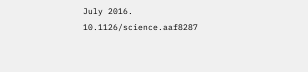July 2016. 10.1126/science.aaf8287